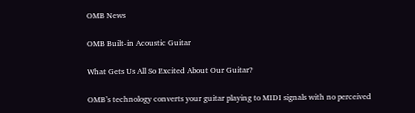OMB News

OMB Built-in Acoustic Guitar

What Gets Us All So Excited About Our Guitar?

OMB’s technology converts your guitar playing to MIDI signals with no perceived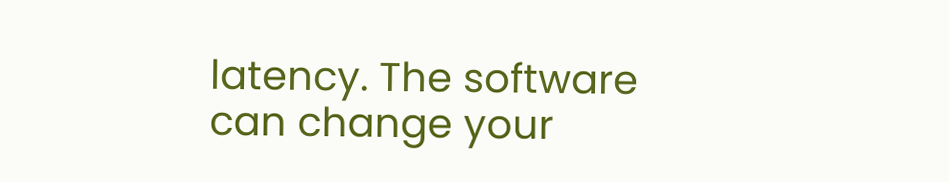latency. The software can change your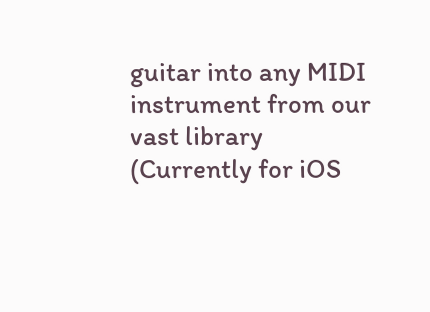guitar into any MIDI instrument from our vast library (Currently for iOS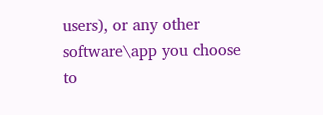users), or any other software\app you choose to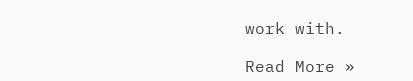work with.

Read More »